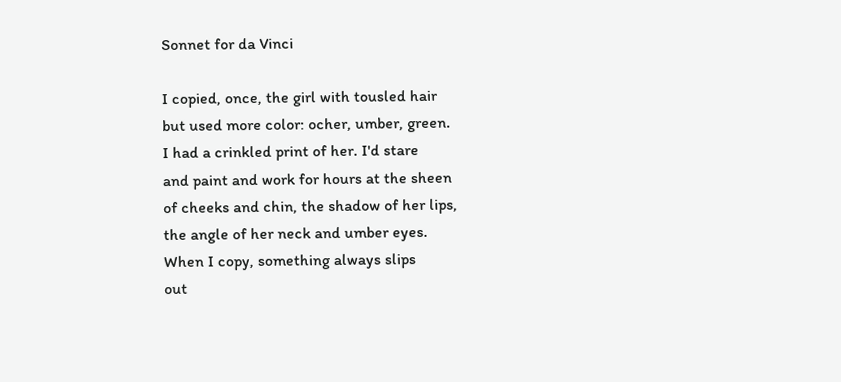Sonnet for da Vinci

I copied, once, the girl with tousled hair
but used more color: ocher, umber, green.
I had a crinkled print of her. I'd stare
and paint and work for hours at the sheen
of cheeks and chin, the shadow of her lips,
the angle of her neck and umber eyes.
When I copy, something always slips
out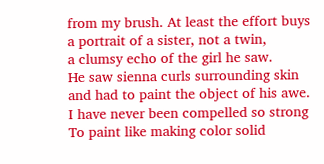from my brush. At least the effort buys
a portrait of a sister, not a twin,
a clumsy echo of the girl he saw.
He saw sienna curls surrounding skin
and had to paint the object of his awe.
I have never been compelled so strong
To paint like making color solid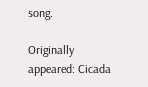song.

Originally appeared: Cicada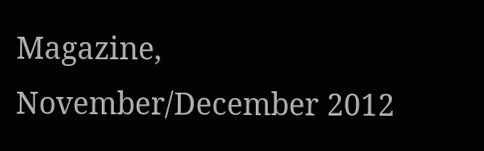Magazine, November/December 2012